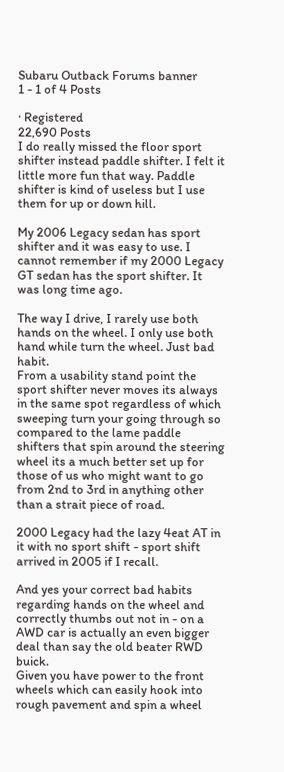Subaru Outback Forums banner
1 - 1 of 4 Posts

· Registered
22,690 Posts
I do really missed the floor sport shifter instead paddle shifter. I felt it little more fun that way. Paddle shifter is kind of useless but I use them for up or down hill.

My 2006 Legacy sedan has sport shifter and it was easy to use. I cannot remember if my 2000 Legacy GT sedan has the sport shifter. It was long time ago.

The way I drive, I rarely use both hands on the wheel. I only use both hand while turn the wheel. Just bad habit.
From a usability stand point the sport shifter never moves its always in the same spot regardless of which sweeping turn your going through so compared to the lame paddle shifters that spin around the steering wheel its a much better set up for those of us who might want to go from 2nd to 3rd in anything other than a strait piece of road.

2000 Legacy had the lazy 4eat AT in it with no sport shift - sport shift arrived in 2005 if I recall.

And yes your correct bad habits regarding hands on the wheel and correctly thumbs out not in - on a AWD car is actually an even bigger deal than say the old beater RWD buick.
Given you have power to the front wheels which can easily hook into rough pavement and spin a wheel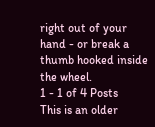right out of your hand - or break a thumb hooked inside the wheel.
1 - 1 of 4 Posts
This is an older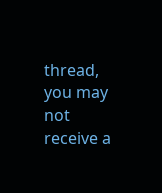thread, you may not receive a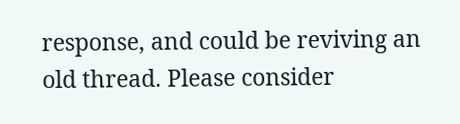response, and could be reviving an old thread. Please consider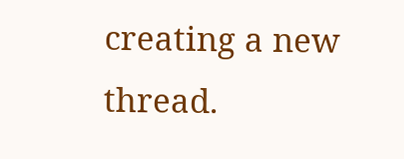creating a new thread.